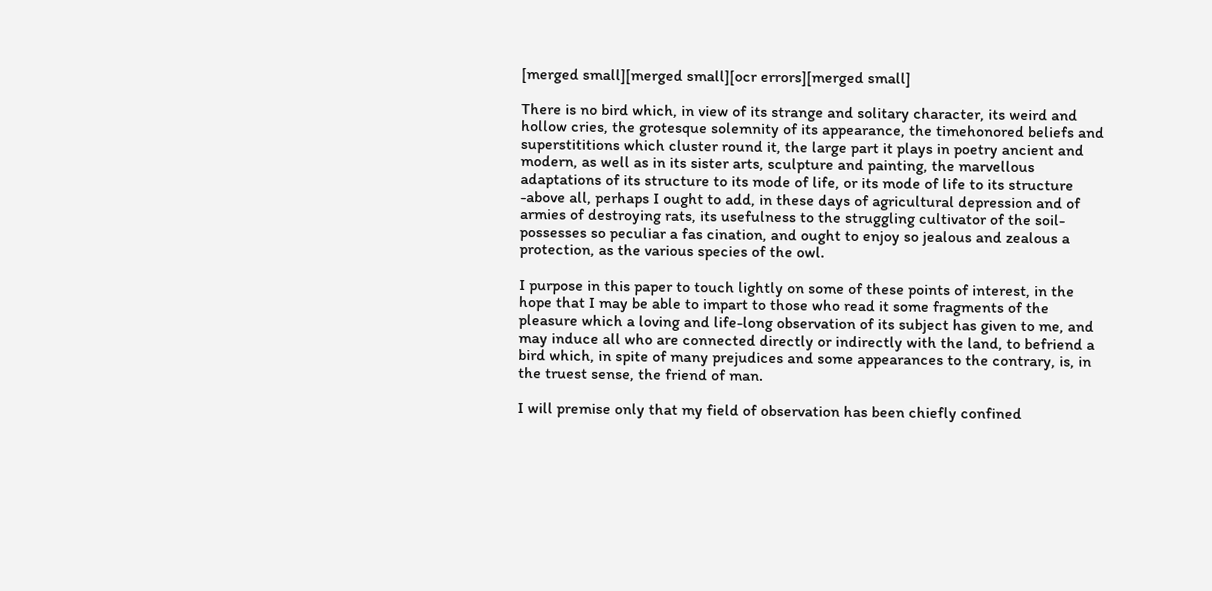[merged small][merged small][ocr errors][merged small]

There is no bird which, in view of its strange and solitary character, its weird and hollow cries, the grotesque solemnity of its appearance, the timehonored beliefs and superstititions which cluster round it, the large part it plays in poetry ancient and modern, as well as in its sister arts, sculpture and painting, the marvellous adaptations of its structure to its mode of life, or its mode of life to its structure -above all, perhaps I ought to add, in these days of agricultural depression and of armies of destroying rats, its usefulness to the struggling cultivator of the soil-possesses so peculiar a fas cination, and ought to enjoy so jealous and zealous a protection, as the various species of the owl.

I purpose in this paper to touch lightly on some of these points of interest, in the hope that I may be able to impart to those who read it some fragments of the pleasure which a loving and life-long observation of its subject has given to me, and may induce all who are connected directly or indirectly with the land, to befriend a bird which, in spite of many prejudices and some appearances to the contrary, is, in the truest sense, the friend of man.

I will premise only that my field of observation has been chiefly confined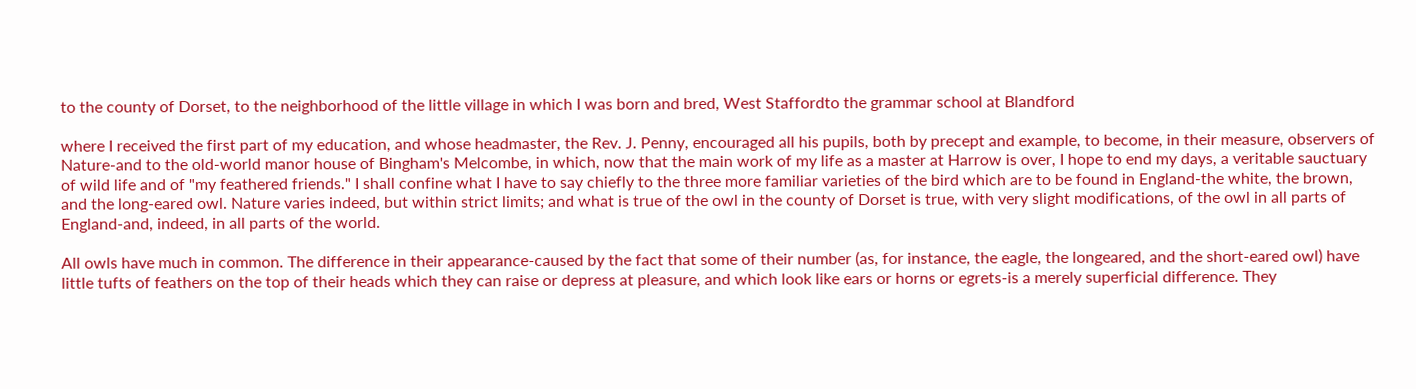to the county of Dorset, to the neighborhood of the little village in which I was born and bred, West Staffordto the grammar school at Blandford

where I received the first part of my education, and whose headmaster, the Rev. J. Penny, encouraged all his pupils, both by precept and example, to become, in their measure, observers of Nature-and to the old-world manor house of Bingham's Melcombe, in which, now that the main work of my life as a master at Harrow is over, I hope to end my days, a veritable sauctuary of wild life and of "my feathered friends." I shall confine what I have to say chiefly to the three more familiar varieties of the bird which are to be found in England-the white, the brown, and the long-eared owl. Nature varies indeed, but within strict limits; and what is true of the owl in the county of Dorset is true, with very slight modifications, of the owl in all parts of England-and, indeed, in all parts of the world.

All owls have much in common. The difference in their appearance-caused by the fact that some of their number (as, for instance, the eagle, the longeared, and the short-eared owl) have little tufts of feathers on the top of their heads which they can raise or depress at pleasure, and which look like ears or horns or egrets-is a merely superficial difference. They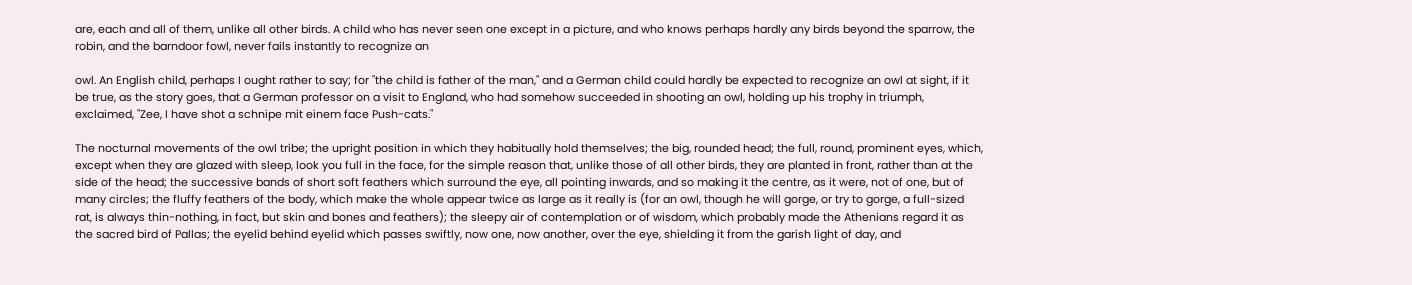are, each and all of them, unlike all other birds. A child who has never seen one except in a picture, and who knows perhaps hardly any birds beyond the sparrow, the robin, and the barndoor fowl, never fails instantly to recognize an

owl. An English child, perhaps I ought rather to say; for "the child is father of the man," and a German child could hardly be expected to recognize an owl at sight, if it be true, as the story goes, that a German professor on a visit to England, who had somehow succeeded in shooting an owl, holding up his trophy in triumph, exclaimed, "Zee, I have shot a schnipe mit einem face Push-cats."

The nocturnal movements of the owl tribe; the upright position in which they habitually hold themselves; the big, rounded head; the full, round, prominent eyes, which, except when they are glazed with sleep, look you full in the face, for the simple reason that, unlike those of all other birds, they are planted in front, rather than at the side of the head; the successive bands of short soft feathers which surround the eye, all pointing inwards, and so making it the centre, as it were, not of one, but of many circles; the fluffy feathers of the body, which make the whole appear twice as large as it really is (for an owl, though he will gorge, or try to gorge, a full-sized rat, is always thin-nothing, in fact, but skin and bones and feathers); the sleepy air of contemplation or of wisdom, which probably made the Athenians regard it as the sacred bird of Pallas; the eyelid behind eyelid which passes swiftly, now one, now another, over the eye, shielding it from the garish light of day, and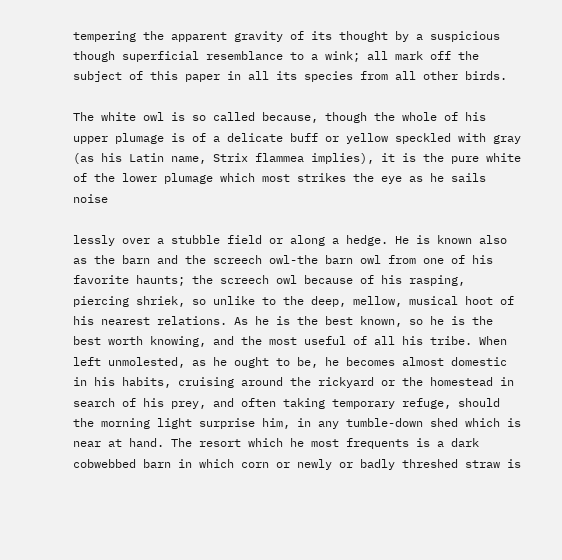tempering the apparent gravity of its thought by a suspicious though superficial resemblance to a wink; all mark off the subject of this paper in all its species from all other birds.

The white owl is so called because, though the whole of his upper plumage is of a delicate buff or yellow speckled with gray (as his Latin name, Strix flammea implies), it is the pure white of the lower plumage which most strikes the eye as he sails noise

lessly over a stubble field or along a hedge. He is known also as the barn and the screech owl-the barn owl from one of his favorite haunts; the screech owl because of his rasping, piercing shriek, so unlike to the deep, mellow, musical hoot of his nearest relations. As he is the best known, so he is the best worth knowing, and the most useful of all his tribe. When left unmolested, as he ought to be, he becomes almost domestic in his habits, cruising around the rickyard or the homestead in search of his prey, and often taking temporary refuge, should the morning light surprise him, in any tumble-down shed which is near at hand. The resort which he most frequents is a dark cobwebbed barn in which corn or newly or badly threshed straw is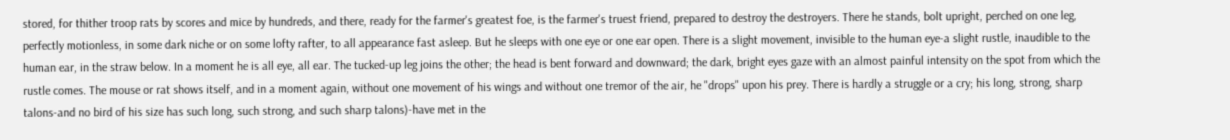stored, for thither troop rats by scores and mice by hundreds, and there, ready for the farmer's greatest foe, is the farmer's truest friend, prepared to destroy the destroyers. There he stands, bolt upright, perched on one leg, perfectly motionless, in some dark niche or on some lofty rafter, to all appearance fast asleep. But he sleeps with one eye or one ear open. There is a slight movement, invisible to the human eye-a slight rustle, inaudible to the human ear, in the straw below. In a moment he is all eye, all ear. The tucked-up leg joins the other; the head is bent forward and downward; the dark, bright eyes gaze with an almost painful intensity on the spot from which the rustle comes. The mouse or rat shows itself, and in a moment again, without one movement of his wings and without one tremor of the air, he "drops" upon his prey. There is hardly a struggle or a cry; his long, strong, sharp talons-and no bird of his size has such long, such strong, and such sharp talons)-have met in the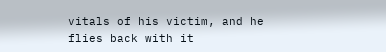vitals of his victim, and he flies back with it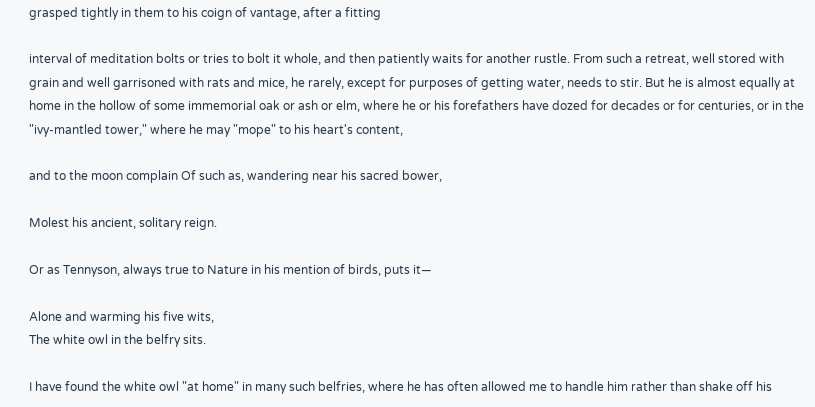grasped tightly in them to his coign of vantage, after a fitting

interval of meditation bolts or tries to bolt it whole, and then patiently waits for another rustle. From such a retreat, well stored with grain and well garrisoned with rats and mice, he rarely, except for purposes of getting water, needs to stir. But he is almost equally at home in the hollow of some immemorial oak or ash or elm, where he or his forefathers have dozed for decades or for centuries, or in the "ivy-mantled tower," where he may "mope" to his heart's content,

and to the moon complain Of such as, wandering near his sacred bower,

Molest his ancient, solitary reign.

Or as Tennyson, always true to Nature in his mention of birds, puts it—

Alone and warming his five wits,
The white owl in the belfry sits.

I have found the white owl "at home" in many such belfries, where he has often allowed me to handle him rather than shake off his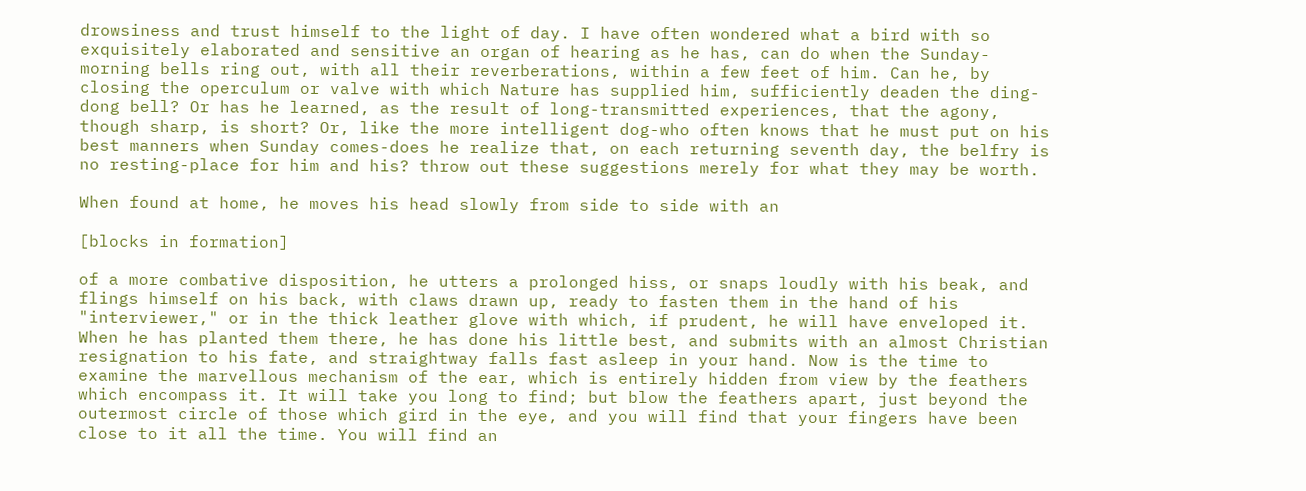drowsiness and trust himself to the light of day. I have often wondered what a bird with so exquisitely elaborated and sensitive an organ of hearing as he has, can do when the Sunday-morning bells ring out, with all their reverberations, within a few feet of him. Can he, by closing the operculum or valve with which Nature has supplied him, sufficiently deaden the ding-dong bell? Or has he learned, as the result of long-transmitted experiences, that the agony, though sharp, is short? Or, like the more intelligent dog-who often knows that he must put on his best manners when Sunday comes-does he realize that, on each returning seventh day, the belfry is no resting-place for him and his? throw out these suggestions merely for what they may be worth.

When found at home, he moves his head slowly from side to side with an

[blocks in formation]

of a more combative disposition, he utters a prolonged hiss, or snaps loudly with his beak, and flings himself on his back, with claws drawn up, ready to fasten them in the hand of his "interviewer," or in the thick leather glove with which, if prudent, he will have enveloped it. When he has planted them there, he has done his little best, and submits with an almost Christian resignation to his fate, and straightway falls fast asleep in your hand. Now is the time to examine the marvellous mechanism of the ear, which is entirely hidden from view by the feathers which encompass it. It will take you long to find; but blow the feathers apart, just beyond the outermost circle of those which gird in the eye, and you will find that your fingers have been close to it all the time. You will find an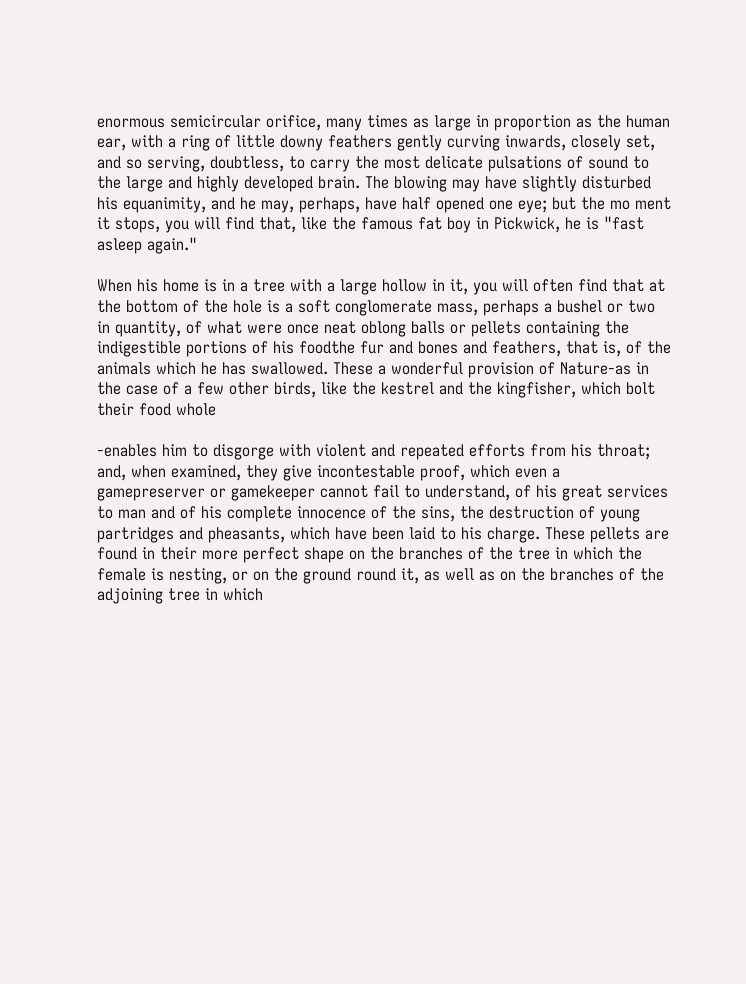enormous semicircular orifice, many times as large in proportion as the human ear, with a ring of little downy feathers gently curving inwards, closely set, and so serving, doubtless, to carry the most delicate pulsations of sound to the large and highly developed brain. The blowing may have slightly disturbed his equanimity, and he may, perhaps, have half opened one eye; but the mo ment it stops, you will find that, like the famous fat boy in Pickwick, he is "fast asleep again."

When his home is in a tree with a large hollow in it, you will often find that at the bottom of the hole is a soft conglomerate mass, perhaps a bushel or two in quantity, of what were once neat oblong balls or pellets containing the indigestible portions of his foodthe fur and bones and feathers, that is, of the animals which he has swallowed. These a wonderful provision of Nature-as in the case of a few other birds, like the kestrel and the kingfisher, which bolt their food whole

-enables him to disgorge with violent and repeated efforts from his throat; and, when examined, they give incontestable proof, which even a gamepreserver or gamekeeper cannot fail to understand, of his great services to man and of his complete innocence of the sins, the destruction of young partridges and pheasants, which have been laid to his charge. These pellets are found in their more perfect shape on the branches of the tree in which the female is nesting, or on the ground round it, as well as on the branches of the adjoining tree in which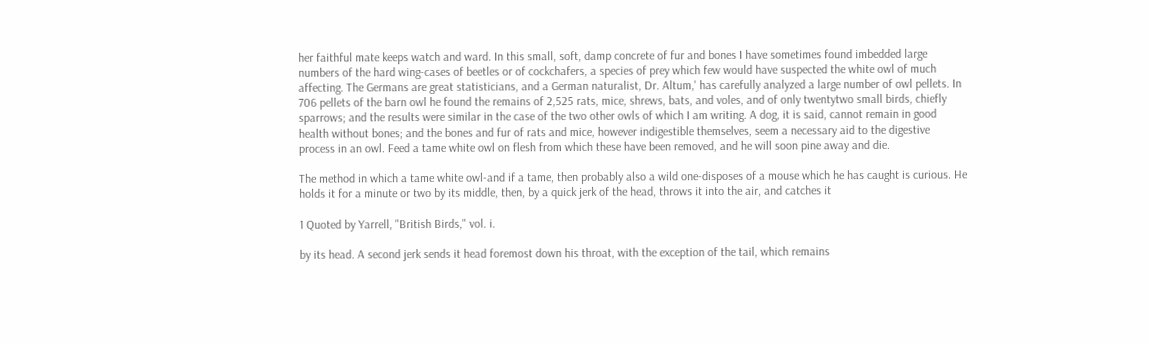her faithful mate keeps watch and ward. In this small, soft, damp concrete of fur and bones I have sometimes found imbedded large numbers of the hard wing-cases of beetles or of cockchafers, a species of prey which few would have suspected the white owl of much affecting. The Germans are great statisticians, and a German naturalist, Dr. Altum,' has carefully analyzed a large number of owl pellets. In 706 pellets of the barn owl he found the remains of 2,525 rats, mice, shrews, bats, and voles, and of only twentytwo small birds, chiefly sparrows; and the results were similar in the case of the two other owls of which I am writing. A dog, it is said, cannot remain in good health without bones; and the bones and fur of rats and mice, however indigestible themselves, seem a necessary aid to the digestive process in an owl. Feed a tame white owl on flesh from which these have been removed, and he will soon pine away and die.

The method in which a tame white owl-and if a tame, then probably also a wild one-disposes of a mouse which he has caught is curious. He holds it for a minute or two by its middle, then, by a quick jerk of the head, throws it into the air, and catches it

1 Quoted by Yarrell, "British Birds," vol. i.

by its head. A second jerk sends it head foremost down his throat, with the exception of the tail, which remains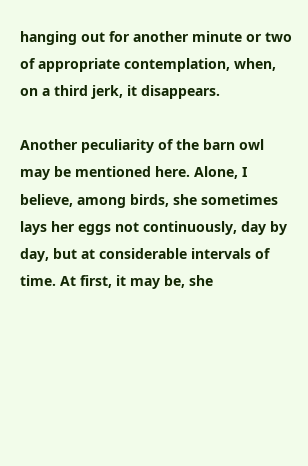hanging out for another minute or two of appropriate contemplation, when, on a third jerk, it disappears.

Another peculiarity of the barn owl may be mentioned here. Alone, I believe, among birds, she sometimes lays her eggs not continuously, day by day, but at considerable intervals of time. At first, it may be, she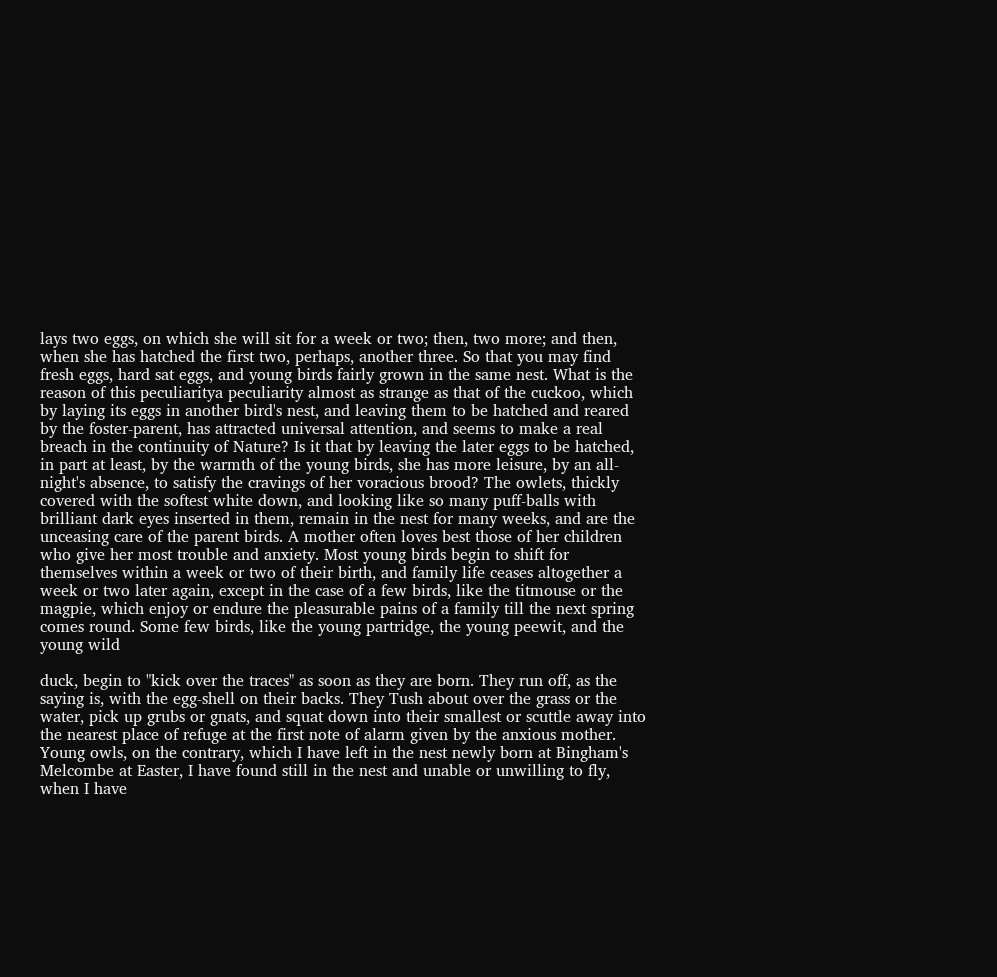lays two eggs, on which she will sit for a week or two; then, two more; and then, when she has hatched the first two, perhaps, another three. So that you may find fresh eggs, hard sat eggs, and young birds fairly grown in the same nest. What is the reason of this peculiaritya peculiarity almost as strange as that of the cuckoo, which by laying its eggs in another bird's nest, and leaving them to be hatched and reared by the foster-parent, has attracted universal attention, and seems to make a real breach in the continuity of Nature? Is it that by leaving the later eggs to be hatched, in part at least, by the warmth of the young birds, she has more leisure, by an all-night's absence, to satisfy the cravings of her voracious brood? The owlets, thickly covered with the softest white down, and looking like so many puff-balls with brilliant dark eyes inserted in them, remain in the nest for many weeks, and are the unceasing care of the parent birds. A mother often loves best those of her children who give her most trouble and anxiety. Most young birds begin to shift for themselves within a week or two of their birth, and family life ceases altogether a week or two later again, except in the case of a few birds, like the titmouse or the magpie, which enjoy or endure the pleasurable pains of a family till the next spring comes round. Some few birds, like the young partridge, the young peewit, and the young wild

duck, begin to "kick over the traces" as soon as they are born. They run off, as the saying is, with the egg-shell on their backs. They Tush about over the grass or the water, pick up grubs or gnats, and squat down into their smallest or scuttle away into the nearest place of refuge at the first note of alarm given by the anxious mother. Young owls, on the contrary, which I have left in the nest newly born at Bingham's Melcombe at Easter, I have found still in the nest and unable or unwilling to fly, when I have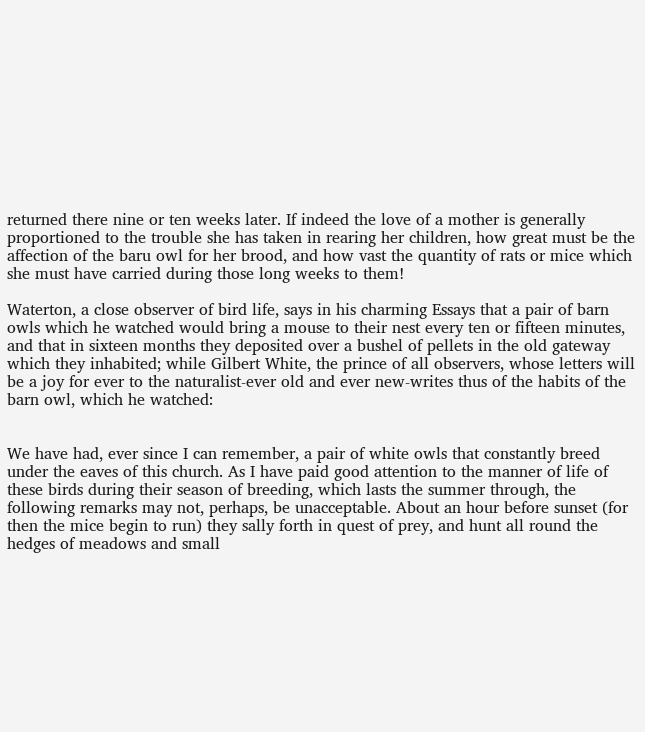returned there nine or ten weeks later. If indeed the love of a mother is generally proportioned to the trouble she has taken in rearing her children, how great must be the affection of the baru owl for her brood, and how vast the quantity of rats or mice which she must have carried during those long weeks to them!

Waterton, a close observer of bird life, says in his charming Essays that a pair of barn owls which he watched would bring a mouse to their nest every ten or fifteen minutes, and that in sixteen months they deposited over a bushel of pellets in the old gateway which they inhabited; while Gilbert White, the prince of all observers, whose letters will be a joy for ever to the naturalist-ever old and ever new-writes thus of the habits of the barn owl, which he watched:


We have had, ever since I can remember, a pair of white owls that constantly breed under the eaves of this church. As I have paid good attention to the manner of life of these birds during their season of breeding, which lasts the summer through, the following remarks may not, perhaps, be unacceptable. About an hour before sunset (for then the mice begin to run) they sally forth in quest of prey, and hunt all round the hedges of meadows and small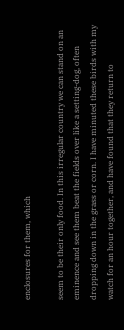enclosures for them, which

seem to be their only food. In this irregular country we can stand on an eminence and see them beat the fields over like a setting-dog, often dropping down in the grass or corn. I have minuted these birds with my watch for an hour together, and have found that they return to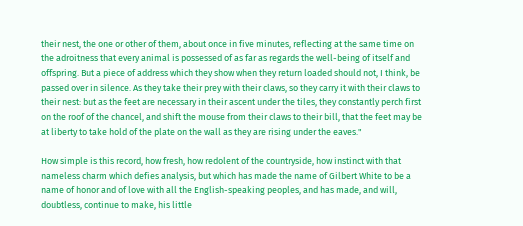their nest, the one or other of them, about once in five minutes, reflecting at the same time on the adroitness that every animal is possessed of as far as regards the well-being of itself and offspring. But a piece of address which they show when they return loaded should not, I think, be passed over in silence. As they take their prey with their claws, so they carry it with their claws to their nest: but as the feet are necessary in their ascent under the tiles, they constantly perch first on the roof of the chancel, and shift the mouse from their claws to their bill, that the feet may be at liberty to take hold of the plate on the wall as they are rising under the eaves."

How simple is this record, how fresh, how redolent of the countryside, how instinct with that nameless charm which defies analysis, but which has made the name of Gilbert White to be a name of honor and of love with all the English-speaking peoples, and has made, and will, doubtless, continue to make, his little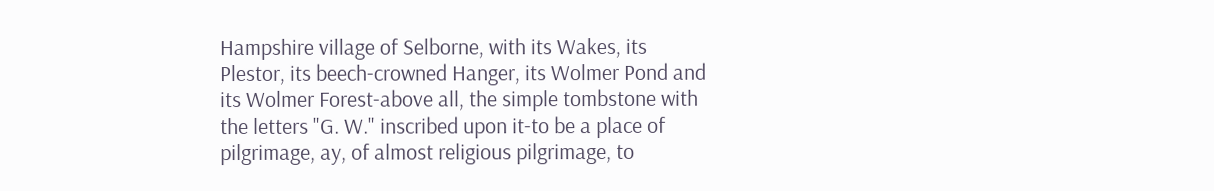Hampshire village of Selborne, with its Wakes, its Plestor, its beech-crowned Hanger, its Wolmer Pond and its Wolmer Forest-above all, the simple tombstone with the letters "G. W." inscribed upon it-to be a place of pilgrimage, ay, of almost religious pilgrimage, to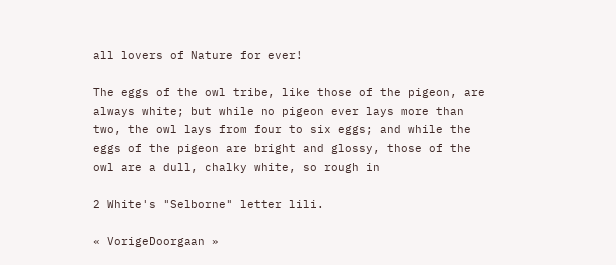all lovers of Nature for ever!

The eggs of the owl tribe, like those of the pigeon, are always white; but while no pigeon ever lays more than two, the owl lays from four to six eggs; and while the eggs of the pigeon are bright and glossy, those of the owl are a dull, chalky white, so rough in

2 White's "Selborne" letter lili.

« VorigeDoorgaan »